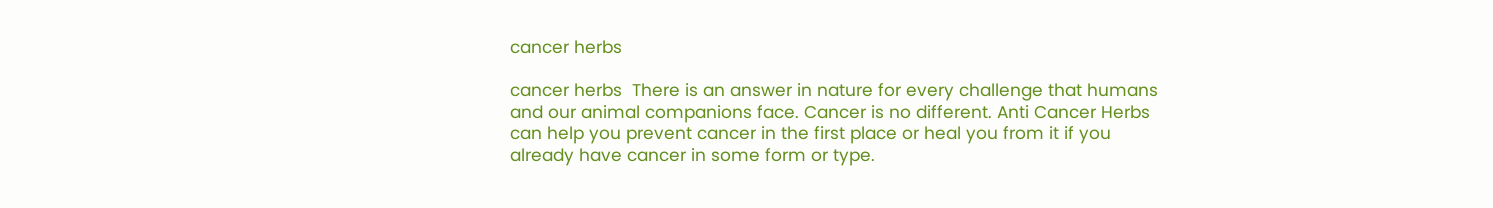cancer herbs

cancer herbs  There is an answer in nature for every challenge that humans and our animal companions face. Cancer is no different. Anti Cancer Herbs can help you prevent cancer in the first place or heal you from it if you already have cancer in some form or type.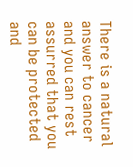There is a natural answer to cancer and you can rest assurred that you can be protected and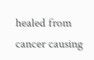healed from cancer causing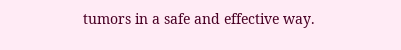tumors in a safe and effective way.